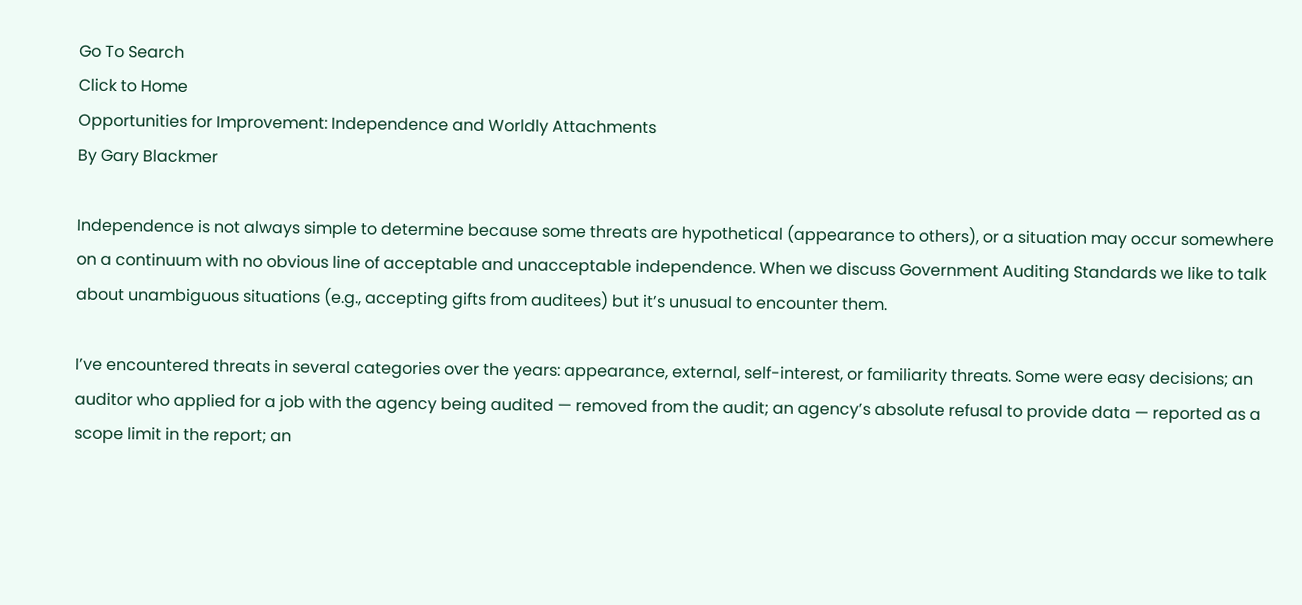Go To Search
Click to Home
Opportunities for Improvement: Independence and Worldly Attachments
By Gary Blackmer

Independence is not always simple to determine because some threats are hypothetical (appearance to others), or a situation may occur somewhere on a continuum with no obvious line of acceptable and unacceptable independence. When we discuss Government Auditing Standards we like to talk about unambiguous situations (e.g., accepting gifts from auditees) but it’s unusual to encounter them.

I’ve encountered threats in several categories over the years: appearance, external, self-interest, or familiarity threats. Some were easy decisions; an auditor who applied for a job with the agency being audited — removed from the audit; an agency’s absolute refusal to provide data — reported as a scope limit in the report; an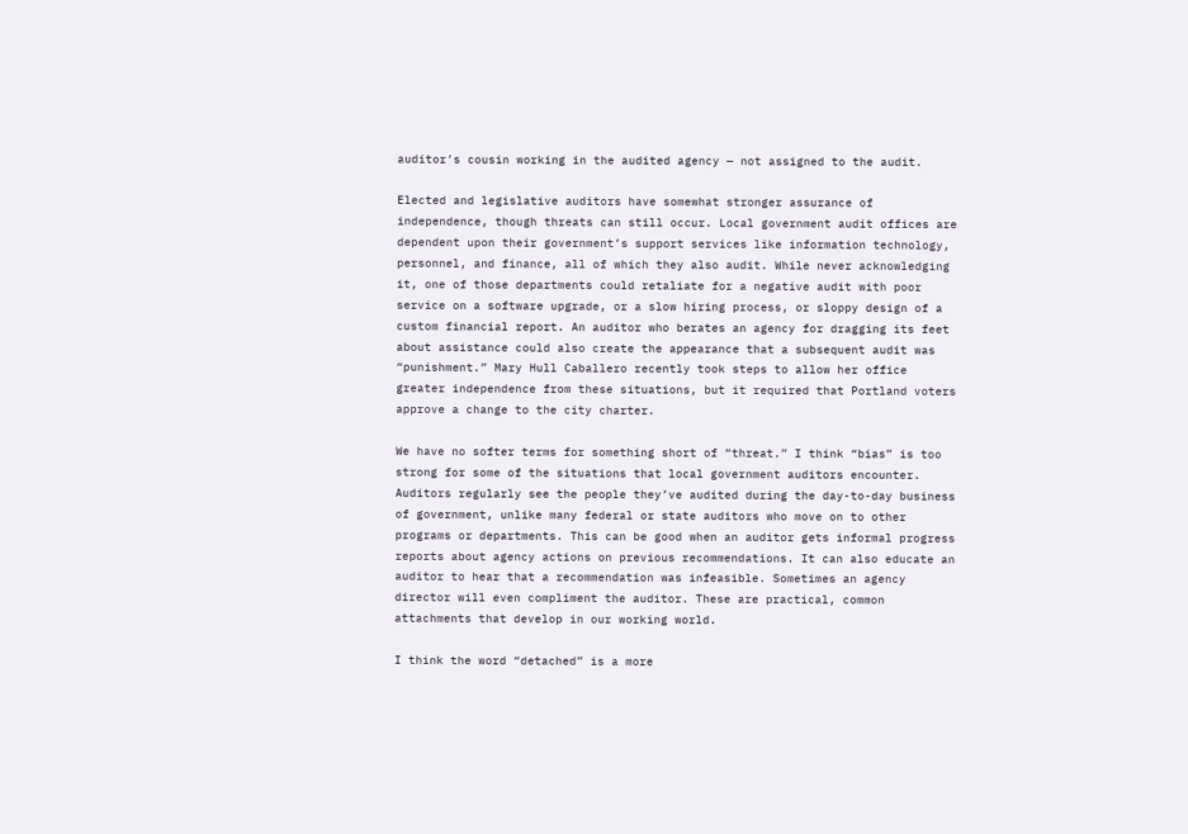auditor’s cousin working in the audited agency — not assigned to the audit.

Elected and legislative auditors have somewhat stronger assurance of independence, though threats can still occur. Local government audit offices are dependent upon their government’s support services like information technology, personnel, and finance, all of which they also audit. While never acknowledging it, one of those departments could retaliate for a negative audit with poor service on a software upgrade, or a slow hiring process, or sloppy design of a custom financial report. An auditor who berates an agency for dragging its feet about assistance could also create the appearance that a subsequent audit was “punishment.” Mary Hull Caballero recently took steps to allow her office greater independence from these situations, but it required that Portland voters approve a change to the city charter.

We have no softer terms for something short of “threat.” I think “bias” is too strong for some of the situations that local government auditors encounter. Auditors regularly see the people they’ve audited during the day-to-day business of government, unlike many federal or state auditors who move on to other programs or departments. This can be good when an auditor gets informal progress reports about agency actions on previous recommendations. It can also educate an auditor to hear that a recommendation was infeasible. Sometimes an agency director will even compliment the auditor. These are practical, common attachments that develop in our working world.

I think the word “detached” is a more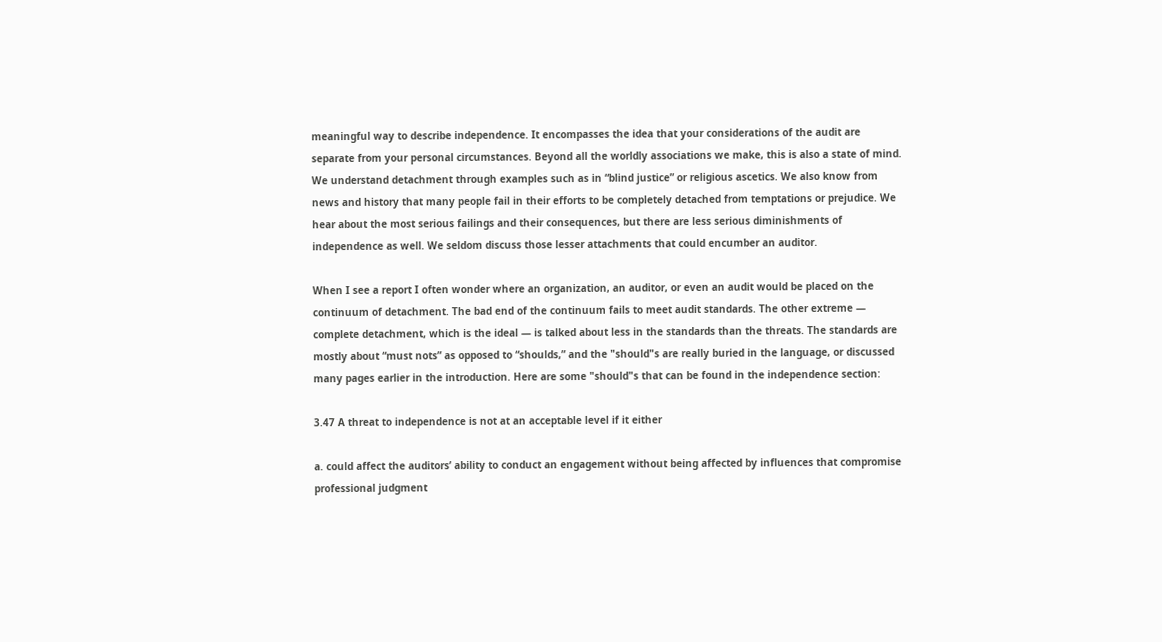meaningful way to describe independence. It encompasses the idea that your considerations of the audit are separate from your personal circumstances. Beyond all the worldly associations we make, this is also a state of mind. We understand detachment through examples such as in “blind justice” or religious ascetics. We also know from news and history that many people fail in their efforts to be completely detached from temptations or prejudice. We hear about the most serious failings and their consequences, but there are less serious diminishments of independence as well. We seldom discuss those lesser attachments that could encumber an auditor.

When I see a report I often wonder where an organization, an auditor, or even an audit would be placed on the continuum of detachment. The bad end of the continuum fails to meet audit standards. The other extreme — complete detachment, which is the ideal — is talked about less in the standards than the threats. The standards are mostly about “must nots” as opposed to “shoulds,” and the "should"s are really buried in the language, or discussed many pages earlier in the introduction. Here are some "should"s that can be found in the independence section:

3.47 A threat to independence is not at an acceptable level if it either

a. could affect the auditors’ ability to conduct an engagement without being affected by influences that compromise professional judgment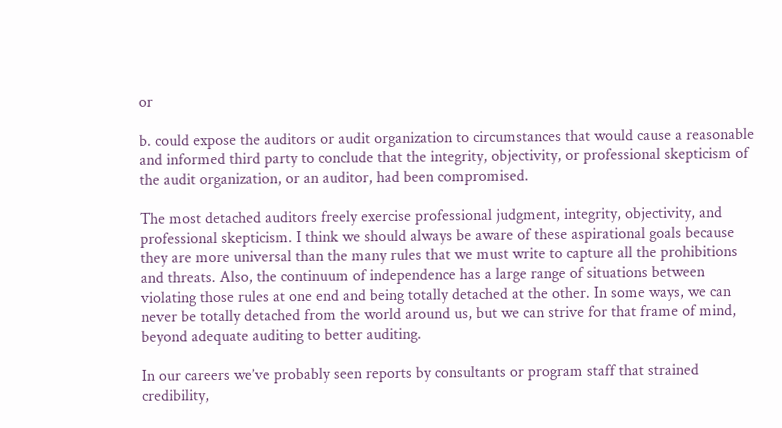or

b. could expose the auditors or audit organization to circumstances that would cause a reasonable and informed third party to conclude that the integrity, objectivity, or professional skepticism of the audit organization, or an auditor, had been compromised.

The most detached auditors freely exercise professional judgment, integrity, objectivity, and professional skepticism. I think we should always be aware of these aspirational goals because they are more universal than the many rules that we must write to capture all the prohibitions and threats. Also, the continuum of independence has a large range of situations between violating those rules at one end and being totally detached at the other. In some ways, we can never be totally detached from the world around us, but we can strive for that frame of mind, beyond adequate auditing to better auditing.

In our careers we’ve probably seen reports by consultants or program staff that strained credibility,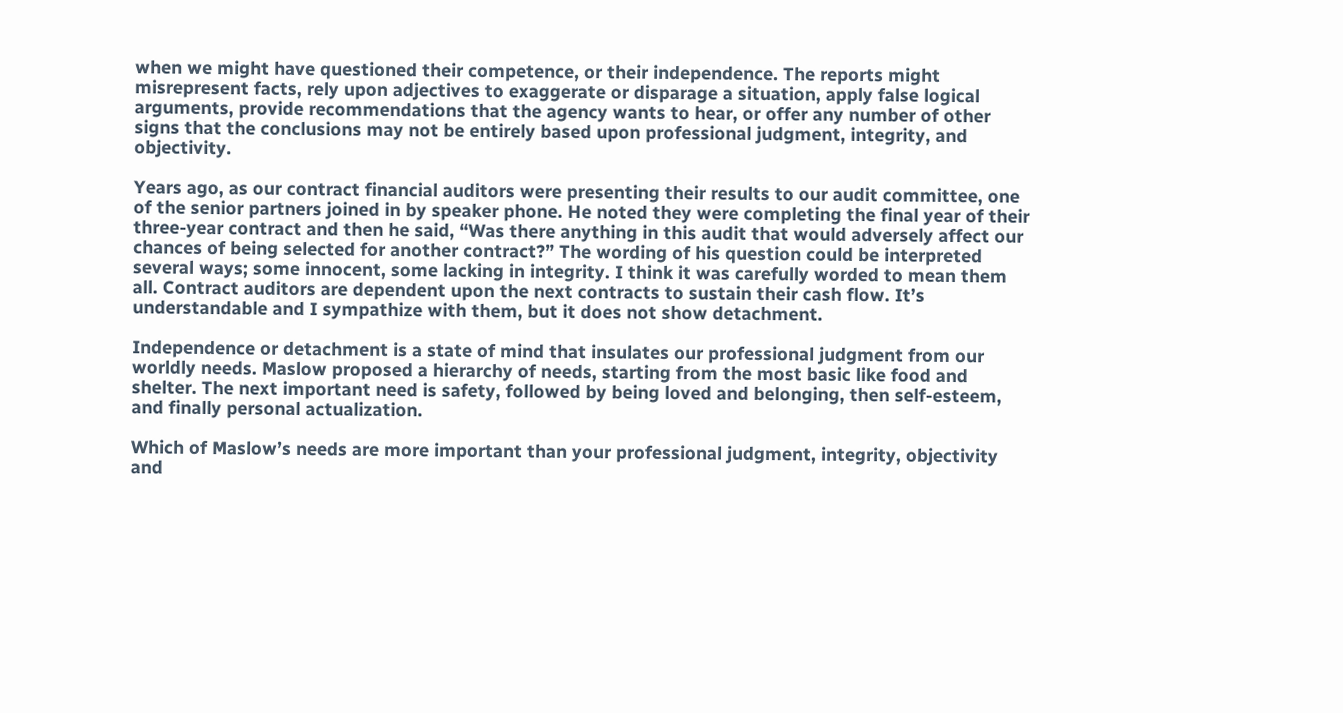when we might have questioned their competence, or their independence. The reports might misrepresent facts, rely upon adjectives to exaggerate or disparage a situation, apply false logical arguments, provide recommendations that the agency wants to hear, or offer any number of other signs that the conclusions may not be entirely based upon professional judgment, integrity, and objectivity.

Years ago, as our contract financial auditors were presenting their results to our audit committee, one of the senior partners joined in by speaker phone. He noted they were completing the final year of their three-year contract and then he said, “Was there anything in this audit that would adversely affect our chances of being selected for another contract?” The wording of his question could be interpreted several ways; some innocent, some lacking in integrity. I think it was carefully worded to mean them all. Contract auditors are dependent upon the next contracts to sustain their cash flow. It’s understandable and I sympathize with them, but it does not show detachment.

Independence or detachment is a state of mind that insulates our professional judgment from our worldly needs. Maslow proposed a hierarchy of needs, starting from the most basic like food and shelter. The next important need is safety, followed by being loved and belonging, then self-esteem, and finally personal actualization.

Which of Maslow’s needs are more important than your professional judgment, integrity, objectivity and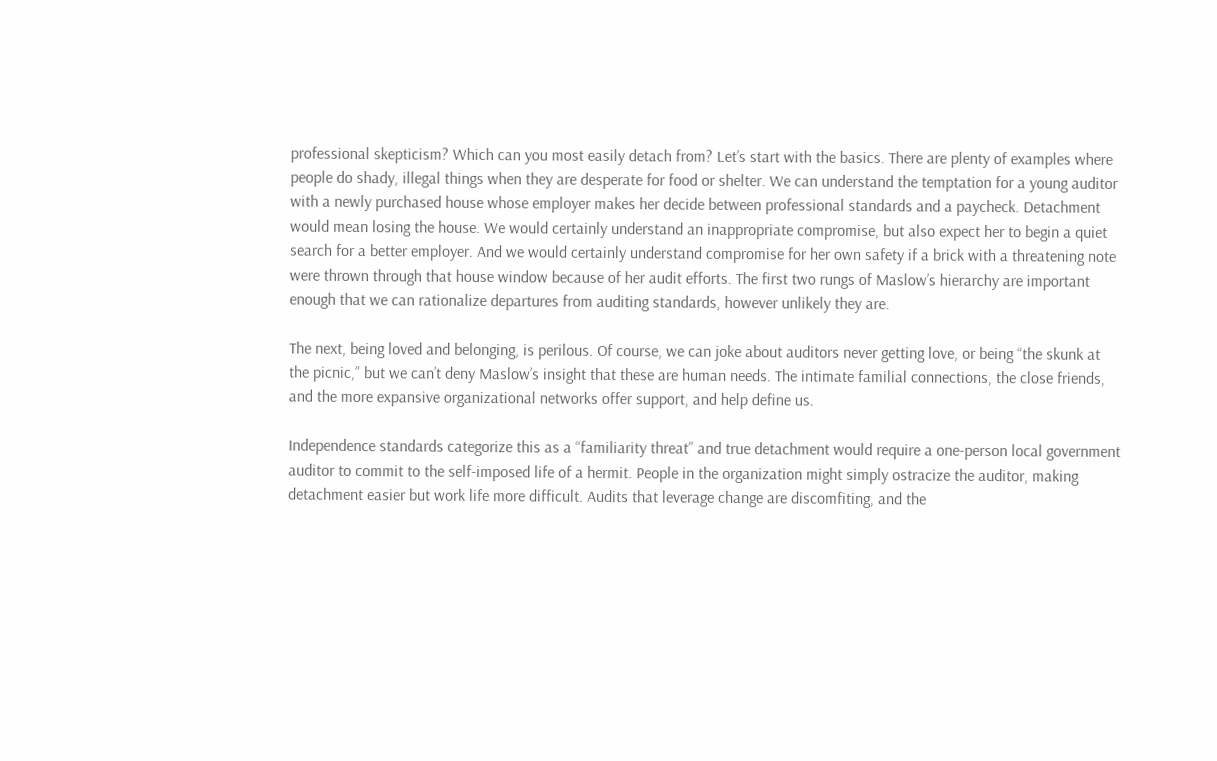professional skepticism? Which can you most easily detach from? Let’s start with the basics. There are plenty of examples where people do shady, illegal things when they are desperate for food or shelter. We can understand the temptation for a young auditor with a newly purchased house whose employer makes her decide between professional standards and a paycheck. Detachment would mean losing the house. We would certainly understand an inappropriate compromise, but also expect her to begin a quiet search for a better employer. And we would certainly understand compromise for her own safety if a brick with a threatening note were thrown through that house window because of her audit efforts. The first two rungs of Maslow’s hierarchy are important enough that we can rationalize departures from auditing standards, however unlikely they are.

The next, being loved and belonging, is perilous. Of course, we can joke about auditors never getting love, or being “the skunk at the picnic,” but we can’t deny Maslow’s insight that these are human needs. The intimate familial connections, the close friends, and the more expansive organizational networks offer support, and help define us.

Independence standards categorize this as a “familiarity threat” and true detachment would require a one-person local government auditor to commit to the self-imposed life of a hermit. People in the organization might simply ostracize the auditor, making detachment easier but work life more difficult. Audits that leverage change are discomfiting, and the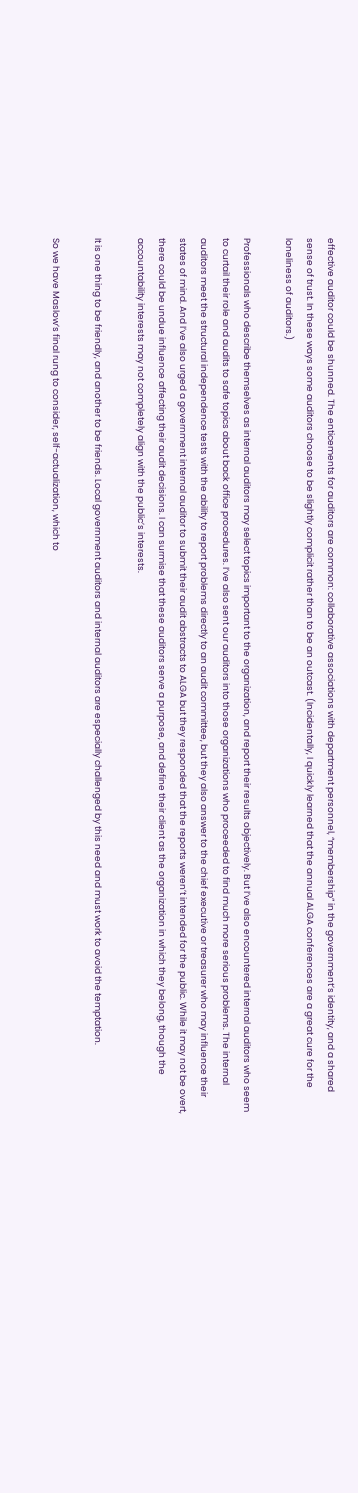effective auditor could be shunned. The enticements for auditors are common: collaborative associations with department personnel, “membership” in the government’s identity, and a shared sense of trust. In these ways some auditors choose to be slightly complicit rather than to be an outcast. (Incidentally, I quickly learned that the annual ALGA conferences are a great cure for the loneliness of auditors.)

Professionals who describe themselves as internal auditors may select topics important to the organization, and report their results objectively. But I’ve also encountered internal auditors who seem to curtail their role and audits to safe topics about back office procedures. I’ve also sent our auditors into those organizations who proceeded to find much more serious problems. The internal auditors meet the structural independence tests with the ability to report problems directly to an audit committee, but they also answer to the chief executive or treasurer who may influence their states of mind. And I’ve also urged a government internal auditor to submit their audit abstracts to ALGA but they responded that the reports weren’t intended for the public. While it may not be overt, there could be undue influence affecting their audit decisions. I can surmise that these auditors serve a purpose, and define their client as the organization in which they belong, though the accountability interests may not completely align with the public’s interests.

It is one thing to be friendly, and another to be friends. Local government auditors and internal auditors are especially challenged by this need and must work to avoid the temptation.

So we have Maslow’s final rung to consider, self-actualization, which to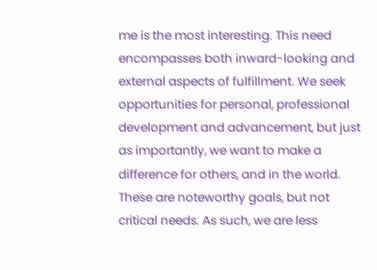me is the most interesting. This need encompasses both inward-looking and external aspects of fulfillment. We seek opportunities for personal, professional development and advancement, but just as importantly, we want to make a difference for others, and in the world. These are noteworthy goals, but not critical needs. As such, we are less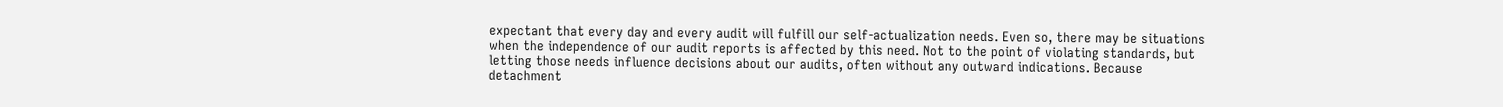expectant that every day and every audit will fulfill our self-actualization needs. Even so, there may be situations when the independence of our audit reports is affected by this need. Not to the point of violating standards, but letting those needs influence decisions about our audits, often without any outward indications. Because detachment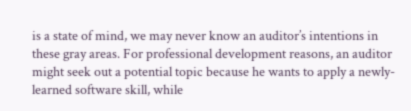is a state of mind, we may never know an auditor’s intentions in these gray areas. For professional development reasons, an auditor might seek out a potential topic because he wants to apply a newly-learned software skill, while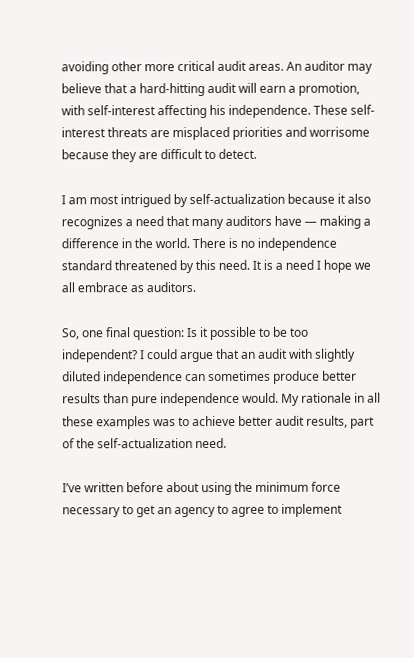avoiding other more critical audit areas. An auditor may believe that a hard-hitting audit will earn a promotion, with self-interest affecting his independence. These self-interest threats are misplaced priorities and worrisome because they are difficult to detect.

I am most intrigued by self-actualization because it also recognizes a need that many auditors have — making a difference in the world. There is no independence standard threatened by this need. It is a need I hope we all embrace as auditors.

So, one final question: Is it possible to be too independent? I could argue that an audit with slightly diluted independence can sometimes produce better results than pure independence would. My rationale in all these examples was to achieve better audit results, part of the self-actualization need.

I’ve written before about using the minimum force necessary to get an agency to agree to implement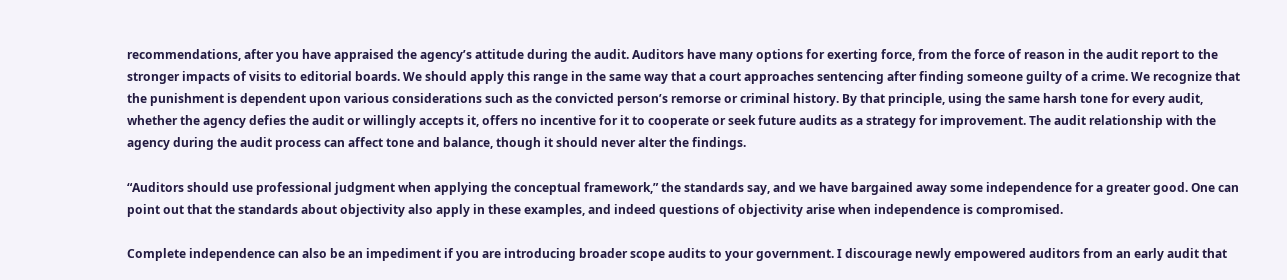recommendations, after you have appraised the agency’s attitude during the audit. Auditors have many options for exerting force, from the force of reason in the audit report to the stronger impacts of visits to editorial boards. We should apply this range in the same way that a court approaches sentencing after finding someone guilty of a crime. We recognize that the punishment is dependent upon various considerations such as the convicted person’s remorse or criminal history. By that principle, using the same harsh tone for every audit, whether the agency defies the audit or willingly accepts it, offers no incentive for it to cooperate or seek future audits as a strategy for improvement. The audit relationship with the agency during the audit process can affect tone and balance, though it should never alter the findings.

“Auditors should use professional judgment when applying the conceptual framework,” the standards say, and we have bargained away some independence for a greater good. One can point out that the standards about objectivity also apply in these examples, and indeed questions of objectivity arise when independence is compromised.

Complete independence can also be an impediment if you are introducing broader scope audits to your government. I discourage newly empowered auditors from an early audit that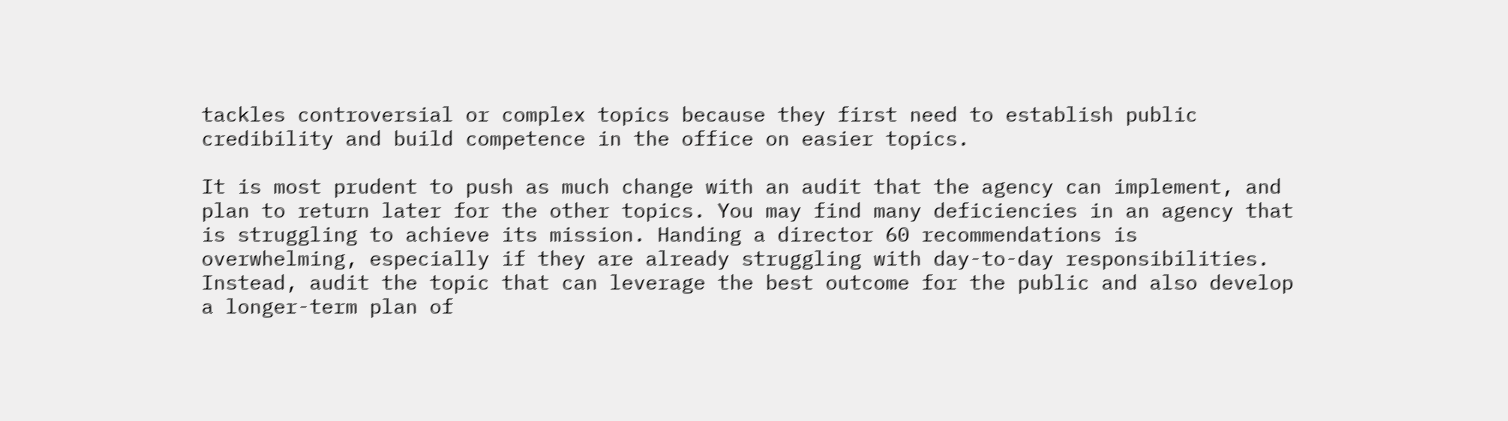tackles controversial or complex topics because they first need to establish public credibility and build competence in the office on easier topics.

It is most prudent to push as much change with an audit that the agency can implement, and plan to return later for the other topics. You may find many deficiencies in an agency that is struggling to achieve its mission. Handing a director 60 recommendations is overwhelming, especially if they are already struggling with day-to-day responsibilities. Instead, audit the topic that can leverage the best outcome for the public and also develop a longer-term plan of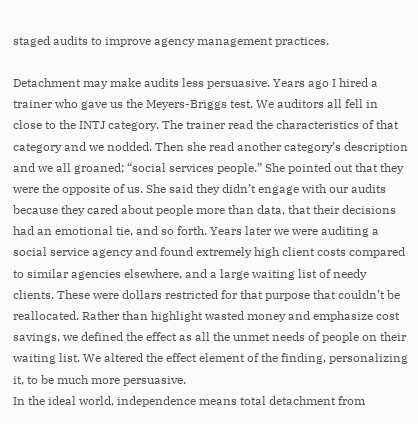staged audits to improve agency management practices.

Detachment may make audits less persuasive. Years ago I hired a trainer who gave us the Meyers-Briggs test. We auditors all fell in close to the INTJ category. The trainer read the characteristics of that category and we nodded. Then she read another category’s description and we all groaned; “social services people.” She pointed out that they were the opposite of us. She said they didn’t engage with our audits because they cared about people more than data, that their decisions had an emotional tie, and so forth. Years later we were auditing a social service agency and found extremely high client costs compared to similar agencies elsewhere, and a large waiting list of needy clients. These were dollars restricted for that purpose that couldn’t be reallocated. Rather than highlight wasted money and emphasize cost savings, we defined the effect as all the unmet needs of people on their waiting list. We altered the effect element of the finding, personalizing it, to be much more persuasive.
In the ideal world, independence means total detachment from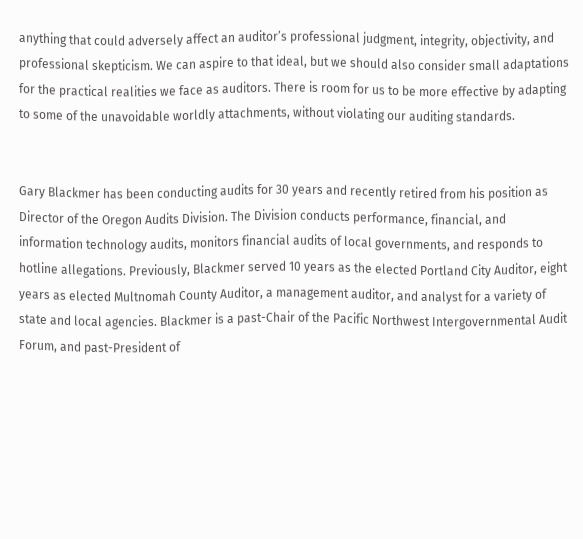anything that could adversely affect an auditor’s professional judgment, integrity, objectivity, and professional skepticism. We can aspire to that ideal, but we should also consider small adaptations for the practical realities we face as auditors. There is room for us to be more effective by adapting to some of the unavoidable worldly attachments, without violating our auditing standards.


Gary Blackmer has been conducting audits for 30 years and recently retired from his position as Director of the Oregon Audits Division. The Division conducts performance, financial, and information technology audits, monitors financial audits of local governments, and responds to hotline allegations. Previously, Blackmer served 10 years as the elected Portland City Auditor, eight years as elected Multnomah County Auditor, a management auditor, and analyst for a variety of state and local agencies. Blackmer is a past-Chair of the Pacific Northwest Intergovernmental Audit Forum, and past-President of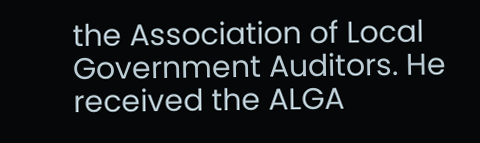the Association of Local Government Auditors. He received the ALGA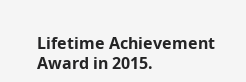Lifetime Achievement Award in 2015.